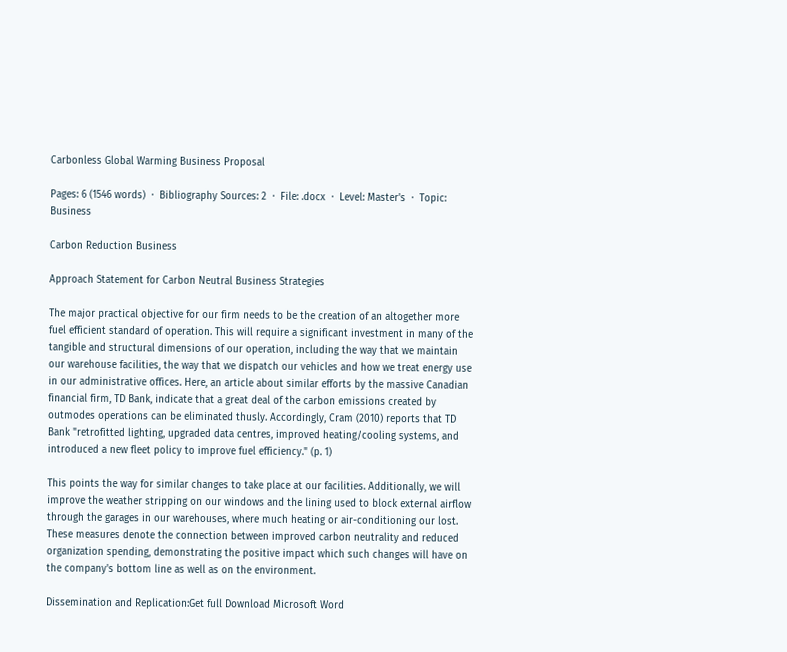Carbonless Global Warming Business Proposal

Pages: 6 (1546 words)  ·  Bibliography Sources: 2  ·  File: .docx  ·  Level: Master's  ·  Topic: Business

Carbon Reduction Business

Approach Statement for Carbon Neutral Business Strategies

The major practical objective for our firm needs to be the creation of an altogether more fuel efficient standard of operation. This will require a significant investment in many of the tangible and structural dimensions of our operation, including the way that we maintain our warehouse facilities, the way that we dispatch our vehicles and how we treat energy use in our administrative offices. Here, an article about similar efforts by the massive Canadian financial firm, TD Bank, indicate that a great deal of the carbon emissions created by outmodes operations can be eliminated thusly. Accordingly, Cram (2010) reports that TD Bank "retrofitted lighting, upgraded data centres, improved heating/cooling systems, and introduced a new fleet policy to improve fuel efficiency." (p. 1)

This points the way for similar changes to take place at our facilities. Additionally, we will improve the weather stripping on our windows and the lining used to block external airflow through the garages in our warehouses, where much heating or air-conditioning our lost. These measures denote the connection between improved carbon neutrality and reduced organization spending, demonstrating the positive impact which such changes will have on the company's bottom line as well as on the environment.

Dissemination and Replication:Get full Download Microsoft Word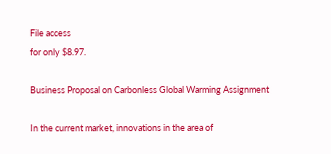File access
for only $8.97.

Business Proposal on Carbonless Global Warming Assignment

In the current market, innovations in the area of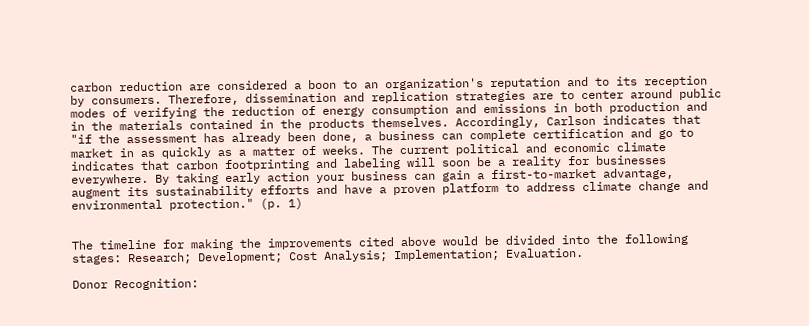carbon reduction are considered a boon to an organization's reputation and to its reception by consumers. Therefore, dissemination and replication strategies are to center around public modes of verifying the reduction of energy consumption and emissions in both production and in the materials contained in the products themselves. Accordingly, Carlson indicates that "if the assessment has already been done, a business can complete certification and go to market in as quickly as a matter of weeks. The current political and economic climate indicates that carbon footprinting and labeling will soon be a reality for businesses everywhere. By taking early action your business can gain a first-to-market advantage, augment its sustainability efforts and have a proven platform to address climate change and environmental protection." (p. 1)


The timeline for making the improvements cited above would be divided into the following stages: Research; Development; Cost Analysis; Implementation; Evaluation.

Donor Recognition: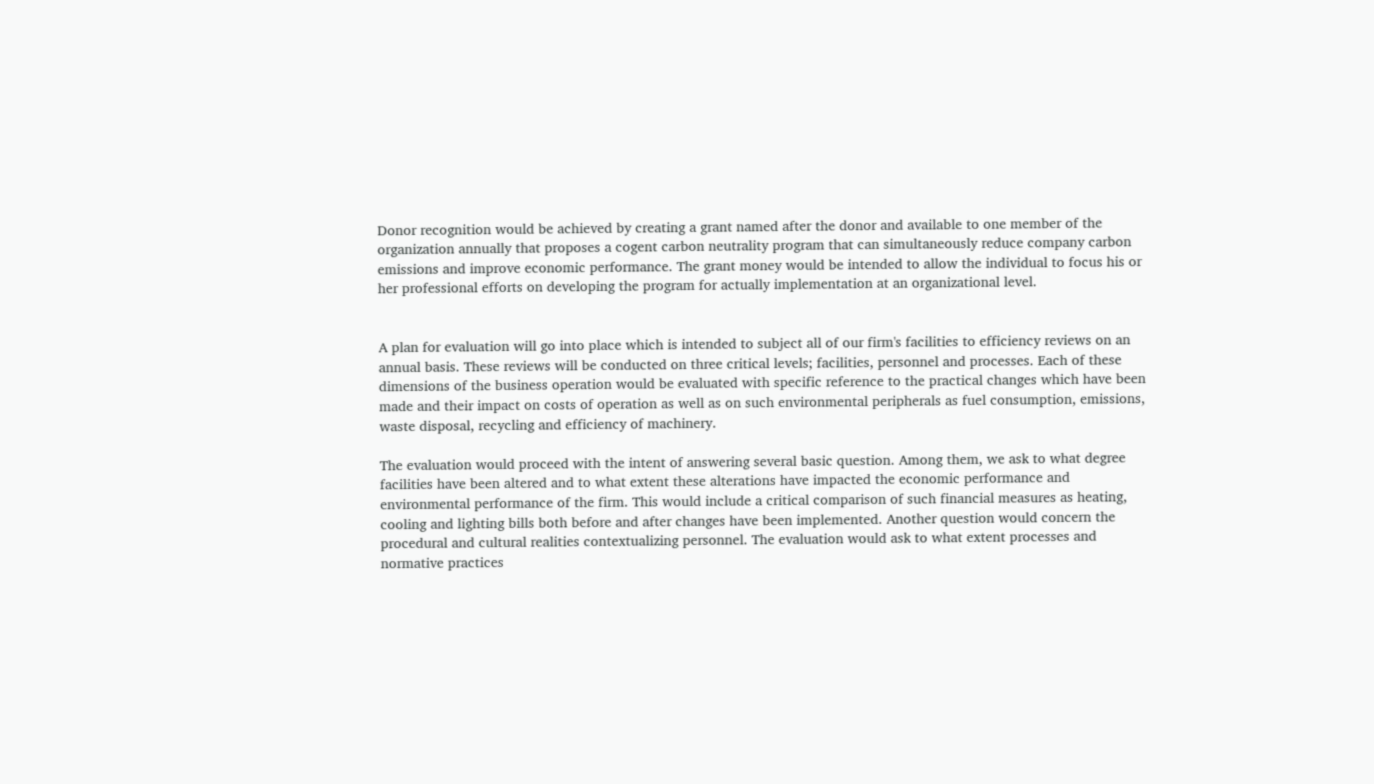Donor recognition would be achieved by creating a grant named after the donor and available to one member of the organization annually that proposes a cogent carbon neutrality program that can simultaneously reduce company carbon emissions and improve economic performance. The grant money would be intended to allow the individual to focus his or her professional efforts on developing the program for actually implementation at an organizational level.


A plan for evaluation will go into place which is intended to subject all of our firm's facilities to efficiency reviews on an annual basis. These reviews will be conducted on three critical levels; facilities, personnel and processes. Each of these dimensions of the business operation would be evaluated with specific reference to the practical changes which have been made and their impact on costs of operation as well as on such environmental peripherals as fuel consumption, emissions, waste disposal, recycling and efficiency of machinery.

The evaluation would proceed with the intent of answering several basic question. Among them, we ask to what degree facilities have been altered and to what extent these alterations have impacted the economic performance and environmental performance of the firm. This would include a critical comparison of such financial measures as heating, cooling and lighting bills both before and after changes have been implemented. Another question would concern the procedural and cultural realities contextualizing personnel. The evaluation would ask to what extent processes and normative practices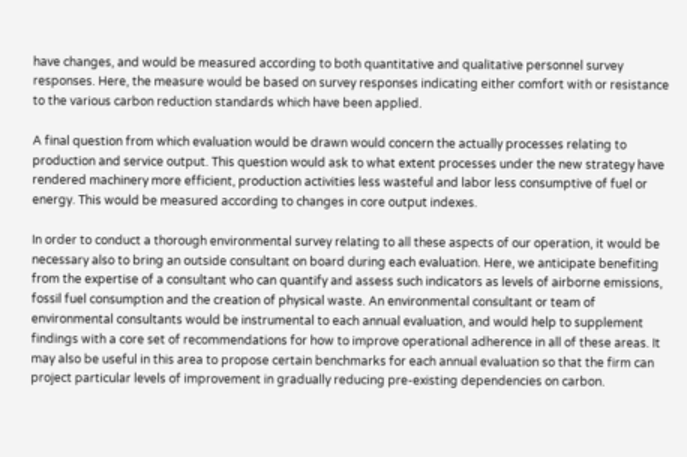have changes, and would be measured according to both quantitative and qualitative personnel survey responses. Here, the measure would be based on survey responses indicating either comfort with or resistance to the various carbon reduction standards which have been applied.

A final question from which evaluation would be drawn would concern the actually processes relating to production and service output. This question would ask to what extent processes under the new strategy have rendered machinery more efficient, production activities less wasteful and labor less consumptive of fuel or energy. This would be measured according to changes in core output indexes.

In order to conduct a thorough environmental survey relating to all these aspects of our operation, it would be necessary also to bring an outside consultant on board during each evaluation. Here, we anticipate benefiting from the expertise of a consultant who can quantify and assess such indicators as levels of airborne emissions, fossil fuel consumption and the creation of physical waste. An environmental consultant or team of environmental consultants would be instrumental to each annual evaluation, and would help to supplement findings with a core set of recommendations for how to improve operational adherence in all of these areas. It may also be useful in this area to propose certain benchmarks for each annual evaluation so that the firm can project particular levels of improvement in gradually reducing pre-existing dependencies on carbon.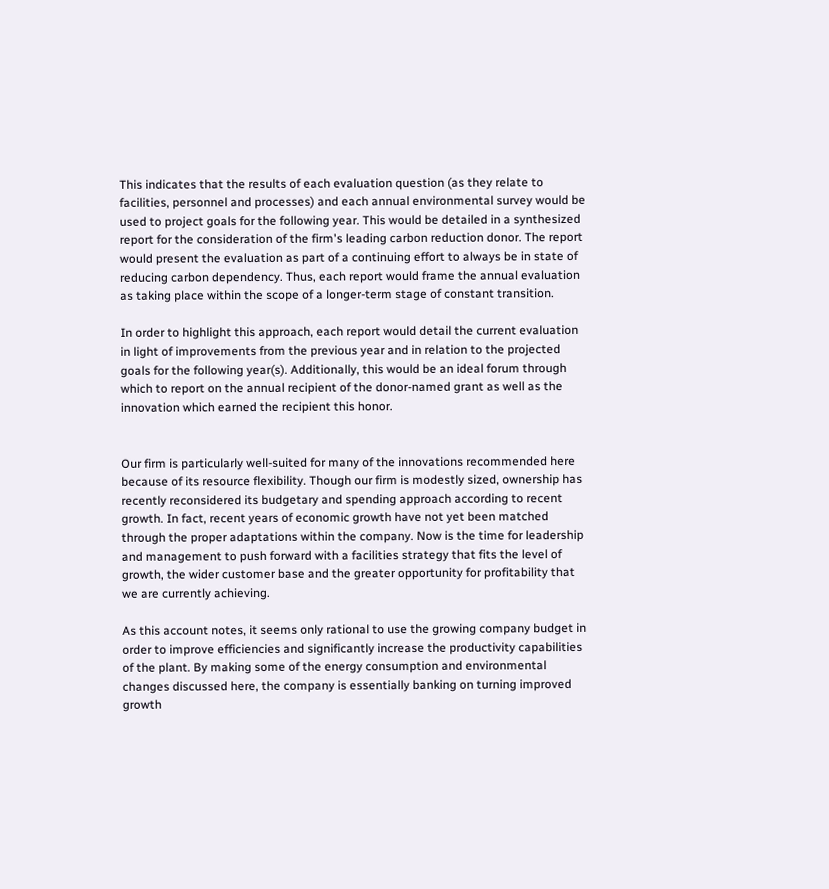This indicates that the results of each evaluation question (as they relate to facilities, personnel and processes) and each annual environmental survey would be used to project goals for the following year. This would be detailed in a synthesized report for the consideration of the firm's leading carbon reduction donor. The report would present the evaluation as part of a continuing effort to always be in state of reducing carbon dependency. Thus, each report would frame the annual evaluation as taking place within the scope of a longer-term stage of constant transition.

In order to highlight this approach, each report would detail the current evaluation in light of improvements from the previous year and in relation to the projected goals for the following year(s). Additionally, this would be an ideal forum through which to report on the annual recipient of the donor-named grant as well as the innovation which earned the recipient this honor.


Our firm is particularly well-suited for many of the innovations recommended here because of its resource flexibility. Though our firm is modestly sized, ownership has recently reconsidered its budgetary and spending approach according to recent growth. In fact, recent years of economic growth have not yet been matched through the proper adaptations within the company. Now is the time for leadership and management to push forward with a facilities strategy that fits the level of growth, the wider customer base and the greater opportunity for profitability that we are currently achieving.

As this account notes, it seems only rational to use the growing company budget in order to improve efficiencies and significantly increase the productivity capabilities of the plant. By making some of the energy consumption and environmental changes discussed here, the company is essentially banking on turning improved growth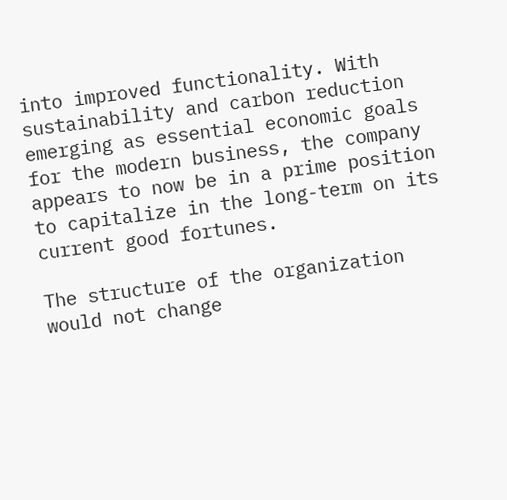into improved functionality. With sustainability and carbon reduction emerging as essential economic goals for the modern business, the company appears to now be in a prime position to capitalize in the long-term on its current good fortunes.

The structure of the organization would not change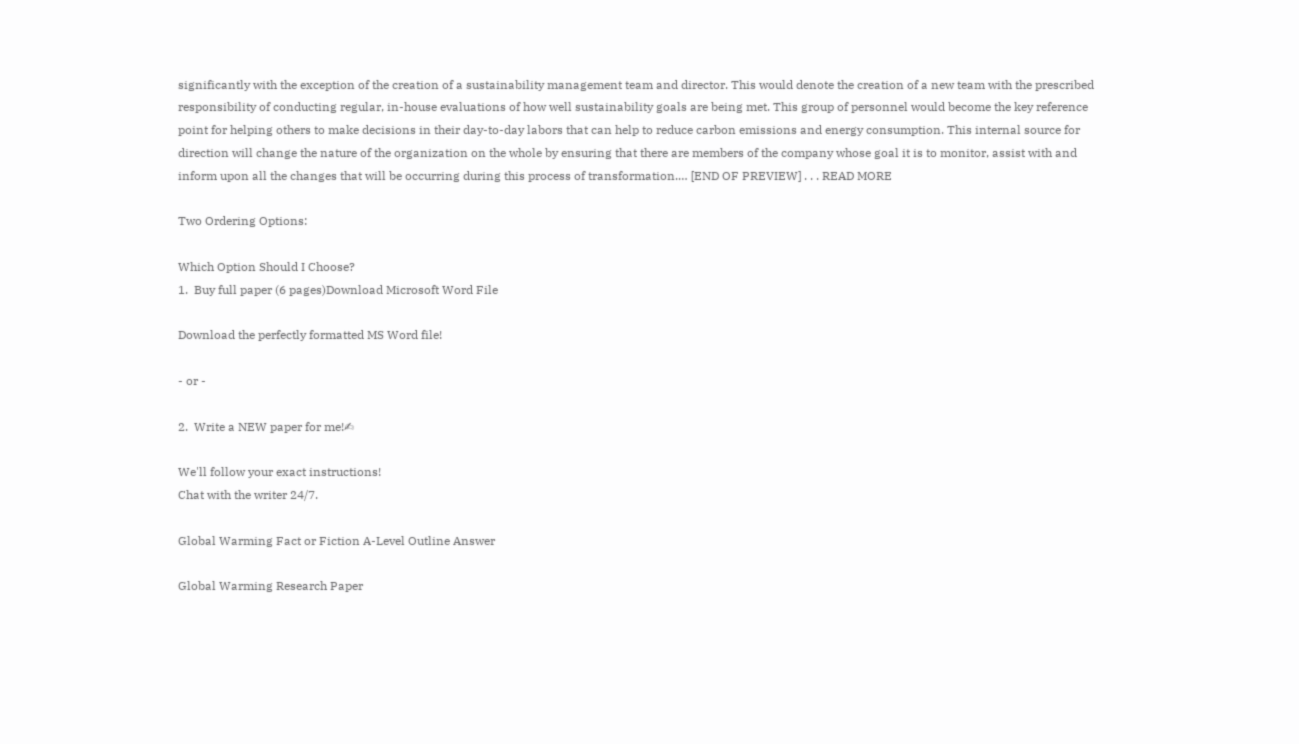significantly with the exception of the creation of a sustainability management team and director. This would denote the creation of a new team with the prescribed responsibility of conducting regular, in-house evaluations of how well sustainability goals are being met. This group of personnel would become the key reference point for helping others to make decisions in their day-to-day labors that can help to reduce carbon emissions and energy consumption. This internal source for direction will change the nature of the organization on the whole by ensuring that there are members of the company whose goal it is to monitor, assist with and inform upon all the changes that will be occurring during this process of transformation.… [END OF PREVIEW] . . . READ MORE

Two Ordering Options:

Which Option Should I Choose?
1.  Buy full paper (6 pages)Download Microsoft Word File

Download the perfectly formatted MS Word file!

- or -

2.  Write a NEW paper for me!✍

We'll follow your exact instructions!
Chat with the writer 24/7.

Global Warming Fact or Fiction A-Level Outline Answer

Global Warming Research Paper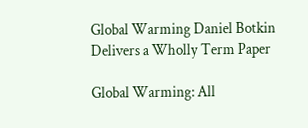Global Warming Daniel Botkin Delivers a Wholly Term Paper

Global Warming: All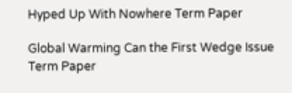Hyped Up With Nowhere Term Paper

Global Warming Can the First Wedge Issue Term Paper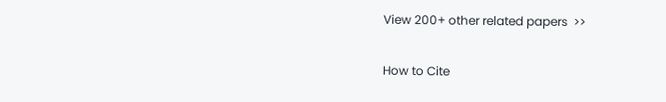View 200+ other related papers  >>

How to Cite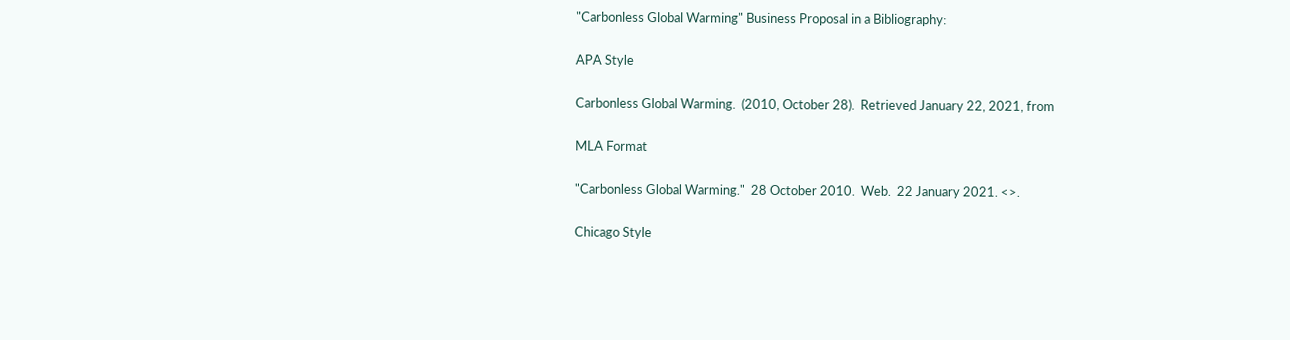"Carbonless Global Warming" Business Proposal in a Bibliography:

APA Style

Carbonless Global Warming.  (2010, October 28).  Retrieved January 22, 2021, from

MLA Format

"Carbonless Global Warming."  28 October 2010.  Web.  22 January 2021. <>.

Chicago Style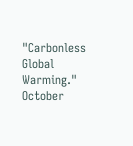"Carbonless Global Warming."  October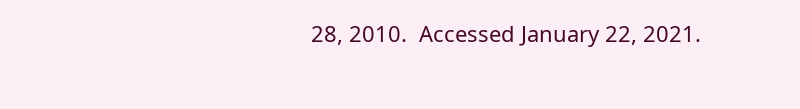28, 2010.  Accessed January 22, 2021.